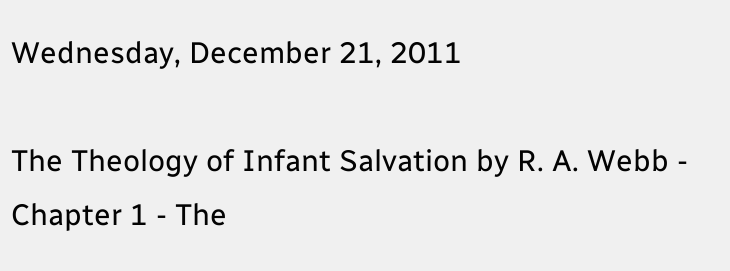Wednesday, December 21, 2011

The Theology of Infant Salvation by R. A. Webb - Chapter 1 - The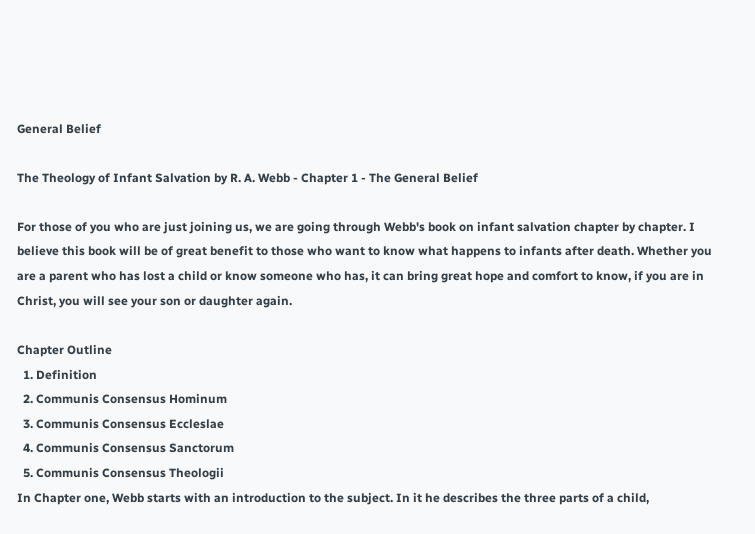General Belief

The Theology of Infant Salvation by R. A. Webb - Chapter 1 - The General Belief

For those of you who are just joining us, we are going through Webb's book on infant salvation chapter by chapter. I believe this book will be of great benefit to those who want to know what happens to infants after death. Whether you are a parent who has lost a child or know someone who has, it can bring great hope and comfort to know, if you are in Christ, you will see your son or daughter again.

Chapter Outline
  1. Definition
  2. Communis Consensus Hominum
  3. Communis Consensus Eccleslae
  4. Communis Consensus Sanctorum
  5. Communis Consensus Theologii
In Chapter one, Webb starts with an introduction to the subject. In it he describes the three parts of a child,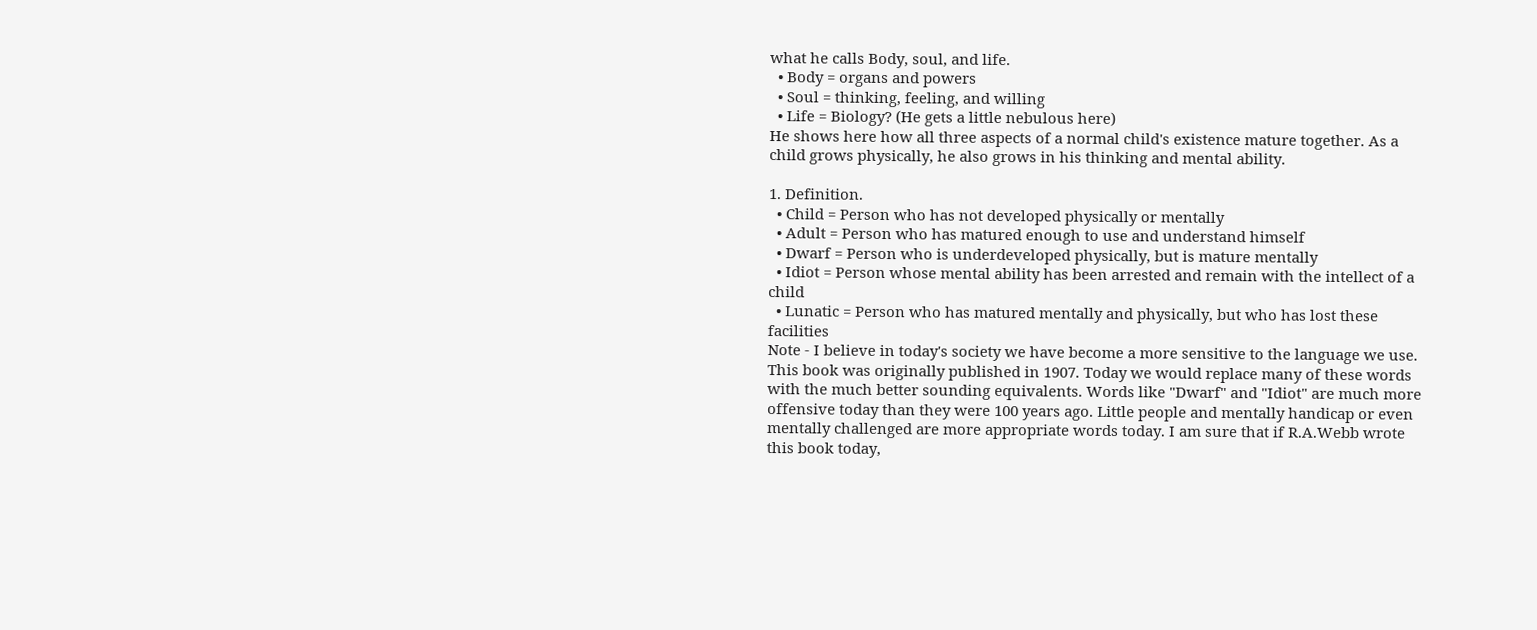what he calls Body, soul, and life.
  • Body = organs and powers
  • Soul = thinking, feeling, and willing
  • Life = Biology? (He gets a little nebulous here)
He shows here how all three aspects of a normal child's existence mature together. As a child grows physically, he also grows in his thinking and mental ability.

1. Definition.
  • Child = Person who has not developed physically or mentally
  • Adult = Person who has matured enough to use and understand himself
  • Dwarf = Person who is underdeveloped physically, but is mature mentally
  • Idiot = Person whose mental ability has been arrested and remain with the intellect of a child
  • Lunatic = Person who has matured mentally and physically, but who has lost these facilities
Note - I believe in today's society we have become a more sensitive to the language we use. This book was originally published in 1907. Today we would replace many of these words with the much better sounding equivalents. Words like "Dwarf" and "Idiot" are much more offensive today than they were 100 years ago. Little people and mentally handicap or even mentally challenged are more appropriate words today. I am sure that if R.A.Webb wrote this book today,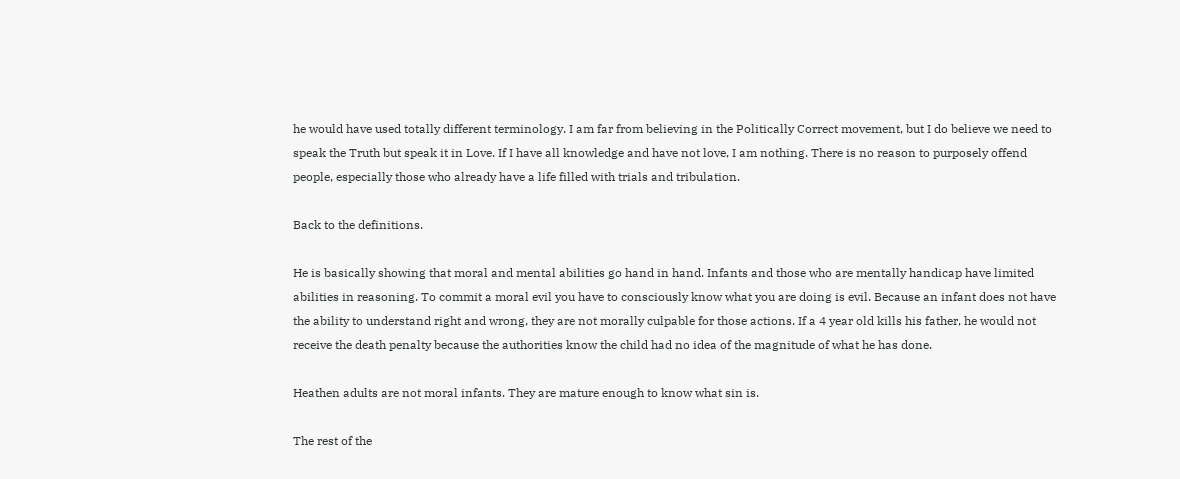he would have used totally different terminology. I am far from believing in the Politically Correct movement, but I do believe we need to speak the Truth but speak it in Love. If I have all knowledge and have not love, I am nothing. There is no reason to purposely offend people, especially those who already have a life filled with trials and tribulation.

Back to the definitions.

He is basically showing that moral and mental abilities go hand in hand. Infants and those who are mentally handicap have limited abilities in reasoning. To commit a moral evil you have to consciously know what you are doing is evil. Because an infant does not have the ability to understand right and wrong, they are not morally culpable for those actions. If a 4 year old kills his father, he would not receive the death penalty because the authorities know the child had no idea of the magnitude of what he has done.

Heathen adults are not moral infants. They are mature enough to know what sin is.

The rest of the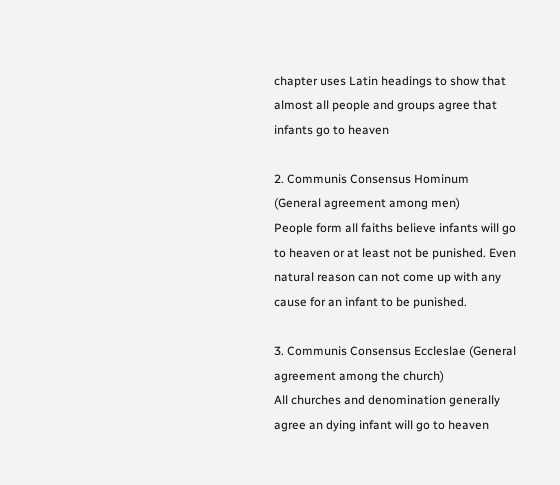chapter uses Latin headings to show that almost all people and groups agree that infants go to heaven

2. Communis Consensus Hominum (General agreement among men)
People form all faiths believe infants will go to heaven or at least not be punished. Even natural reason can not come up with any cause for an infant to be punished.

3. Communis Consensus Eccleslae (General agreement among the church)
All churches and denomination generally agree an dying infant will go to heaven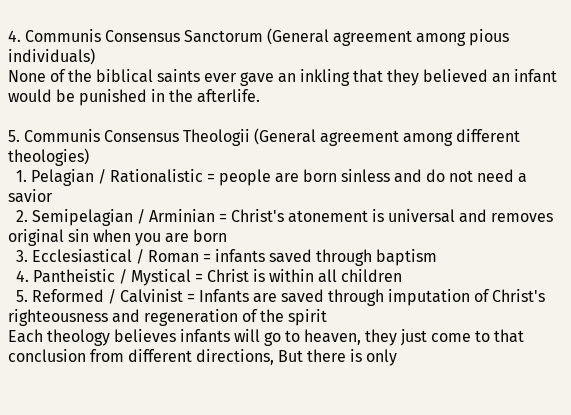4. Communis Consensus Sanctorum (General agreement among pious individuals)
None of the biblical saints ever gave an inkling that they believed an infant would be punished in the afterlife.

5. Communis Consensus Theologii (General agreement among different theologies)
  1. Pelagian / Rationalistic = people are born sinless and do not need a savior
  2. Semipelagian / Arminian = Christ's atonement is universal and removes original sin when you are born
  3. Ecclesiastical / Roman = infants saved through baptism
  4. Pantheistic / Mystical = Christ is within all children
  5. Reformed / Calvinist = Infants are saved through imputation of Christ's righteousness and regeneration of the spirit
Each theology believes infants will go to heaven, they just come to that conclusion from different directions, But there is only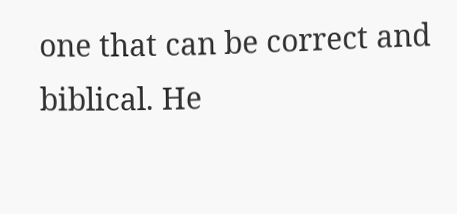one that can be correct and biblical. He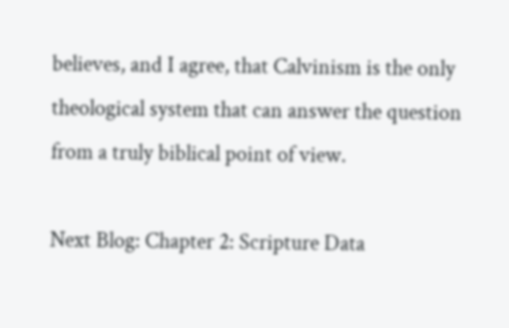believes, and I agree, that Calvinism is the only theological system that can answer the question from a truly biblical point of view.

Next Blog: Chapter 2: Scripture Data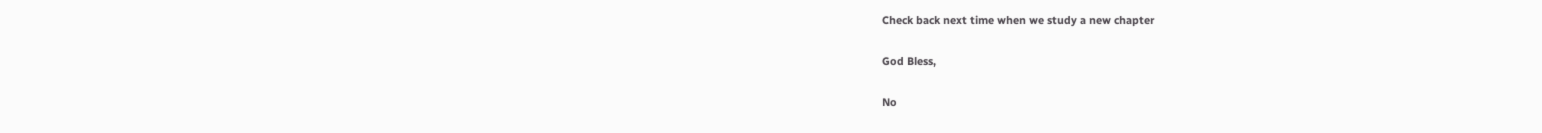Check back next time when we study a new chapter

God Bless,

No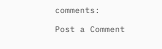comments:

Post a Comment